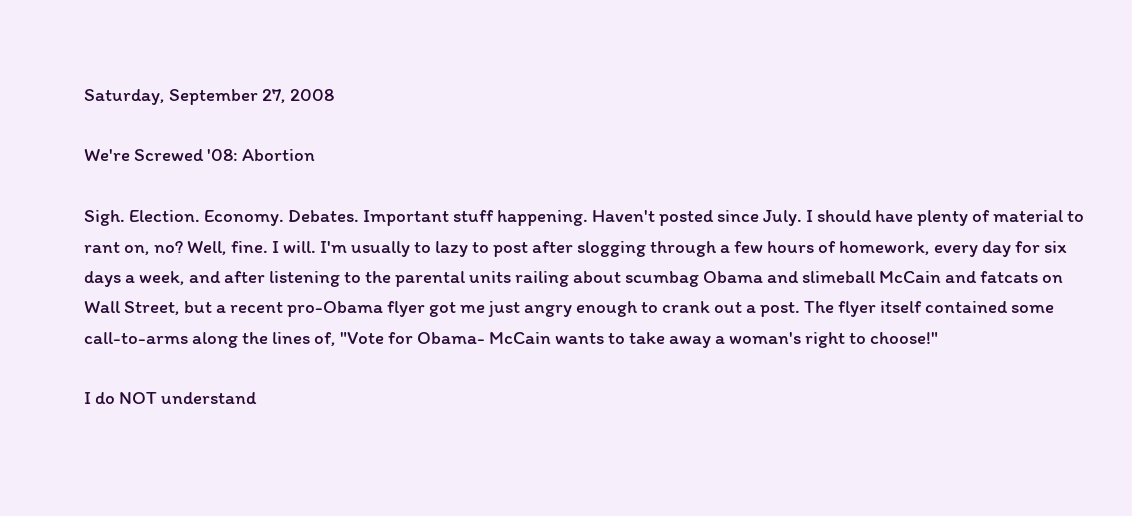Saturday, September 27, 2008

We're Screwed '08: Abortion

Sigh. Election. Economy. Debates. Important stuff happening. Haven't posted since July. I should have plenty of material to rant on, no? Well, fine. I will. I'm usually to lazy to post after slogging through a few hours of homework, every day for six days a week, and after listening to the parental units railing about scumbag Obama and slimeball McCain and fatcats on Wall Street, but a recent pro-Obama flyer got me just angry enough to crank out a post. The flyer itself contained some call-to-arms along the lines of, "Vote for Obama- McCain wants to take away a woman's right to choose!"

I do NOT understand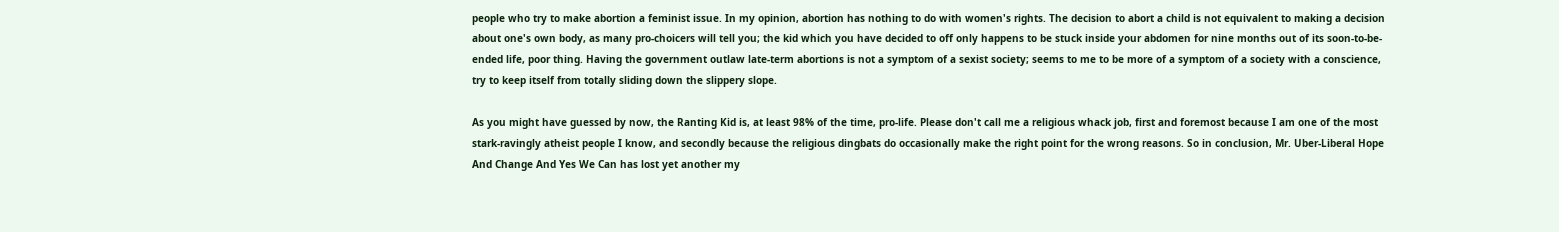people who try to make abortion a feminist issue. In my opinion, abortion has nothing to do with women's rights. The decision to abort a child is not equivalent to making a decision about one's own body, as many pro-choicers will tell you; the kid which you have decided to off only happens to be stuck inside your abdomen for nine months out of its soon-to-be-ended life, poor thing. Having the government outlaw late-term abortions is not a symptom of a sexist society; seems to me to be more of a symptom of a society with a conscience, try to keep itself from totally sliding down the slippery slope.

As you might have guessed by now, the Ranting Kid is, at least 98% of the time, pro-life. Please don't call me a religious whack job, first and foremost because I am one of the most stark-ravingly atheist people I know, and secondly because the religious dingbats do occasionally make the right point for the wrong reasons. So in conclusion, Mr. Uber-Liberal Hope And Change And Yes We Can has lost yet another my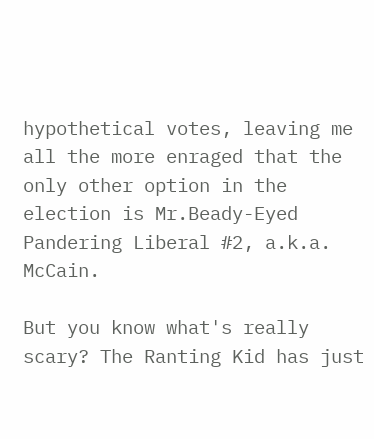hypothetical votes, leaving me all the more enraged that the only other option in the election is Mr.Beady-Eyed Pandering Liberal #2, a.k.a. McCain.

But you know what's really scary? The Ranting Kid has just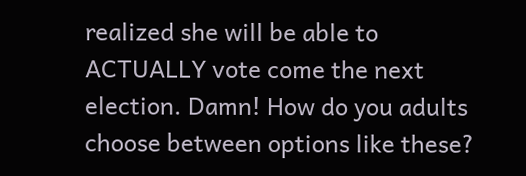realized she will be able to ACTUALLY vote come the next election. Damn! How do you adults choose between options like these?